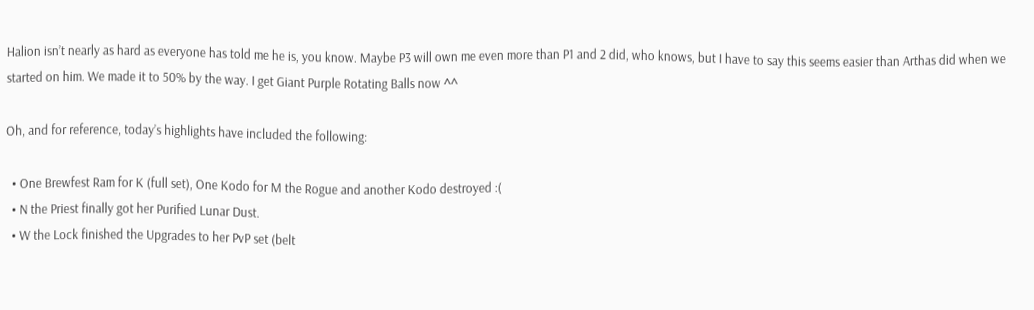Halion isn’t nearly as hard as everyone has told me he is, you know. Maybe P3 will own me even more than P1 and 2 did, who knows, but I have to say this seems easier than Arthas did when we started on him. We made it to 50% by the way. I get Giant Purple Rotating Balls now ^^

Oh, and for reference, today’s highlights have included the following:

  • One Brewfest Ram for K (full set), One Kodo for M the Rogue and another Kodo destroyed :(
  • N the Priest finally got her Purified Lunar Dust.
  • W the Lock finished the Upgrades to her PvP set (belt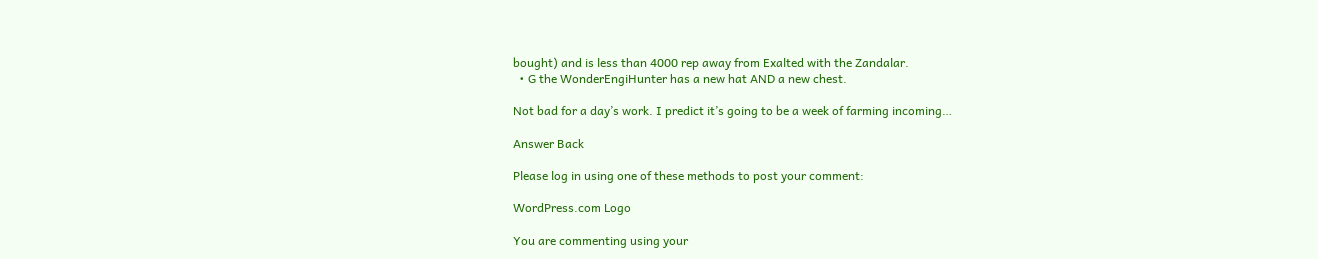bought) and is less than 4000 rep away from Exalted with the Zandalar.
  • G the WonderEngiHunter has a new hat AND a new chest.

Not bad for a day’s work. I predict it’s going to be a week of farming incoming…

Answer Back

Please log in using one of these methods to post your comment:

WordPress.com Logo

You are commenting using your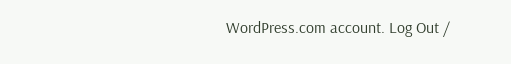WordPress.com account. Log Out /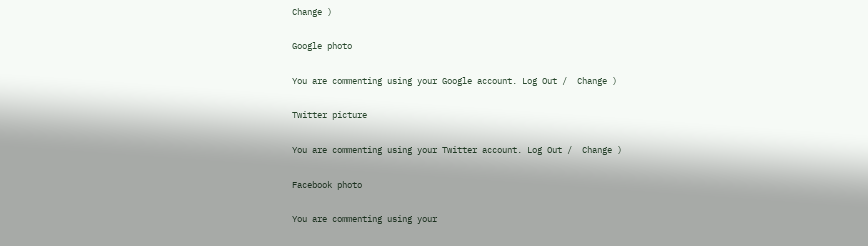Change )

Google photo

You are commenting using your Google account. Log Out /  Change )

Twitter picture

You are commenting using your Twitter account. Log Out /  Change )

Facebook photo

You are commenting using your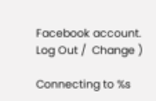Facebook account. Log Out /  Change )

Connecting to %s